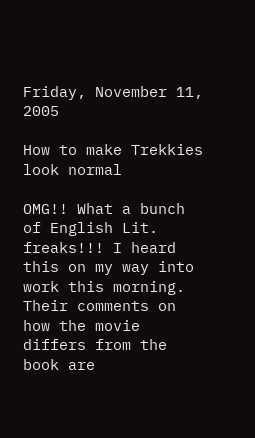Friday, November 11, 2005

How to make Trekkies look normal

OMG!! What a bunch of English Lit. freaks!!! I heard this on my way into work this morning.
Their comments on how the movie differs from the book are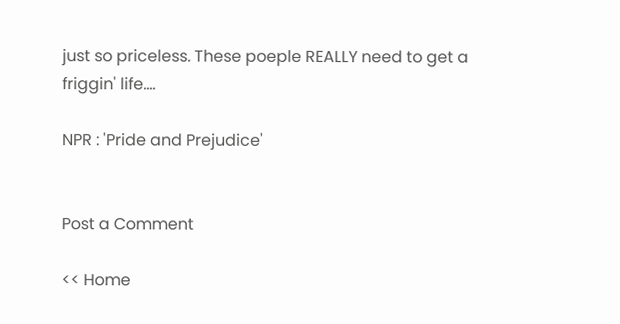just so priceless. These poeple REALLY need to get a friggin' life....

NPR : 'Pride and Prejudice'


Post a Comment

<< Home